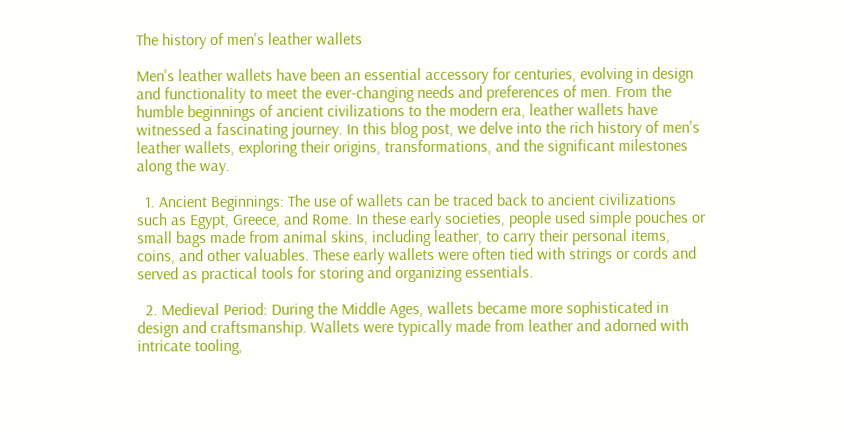The history of men's leather wallets

Men's leather wallets have been an essential accessory for centuries, evolving in design and functionality to meet the ever-changing needs and preferences of men. From the humble beginnings of ancient civilizations to the modern era, leather wallets have witnessed a fascinating journey. In this blog post, we delve into the rich history of men's leather wallets, exploring their origins, transformations, and the significant milestones along the way.

  1. Ancient Beginnings: The use of wallets can be traced back to ancient civilizations such as Egypt, Greece, and Rome. In these early societies, people used simple pouches or small bags made from animal skins, including leather, to carry their personal items, coins, and other valuables. These early wallets were often tied with strings or cords and served as practical tools for storing and organizing essentials.

  2. Medieval Period: During the Middle Ages, wallets became more sophisticated in design and craftsmanship. Wallets were typically made from leather and adorned with intricate tooling,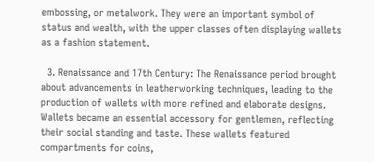embossing, or metalwork. They were an important symbol of status and wealth, with the upper classes often displaying wallets as a fashion statement.

  3. Renaissance and 17th Century: The Renaissance period brought about advancements in leatherworking techniques, leading to the production of wallets with more refined and elaborate designs. Wallets became an essential accessory for gentlemen, reflecting their social standing and taste. These wallets featured compartments for coins,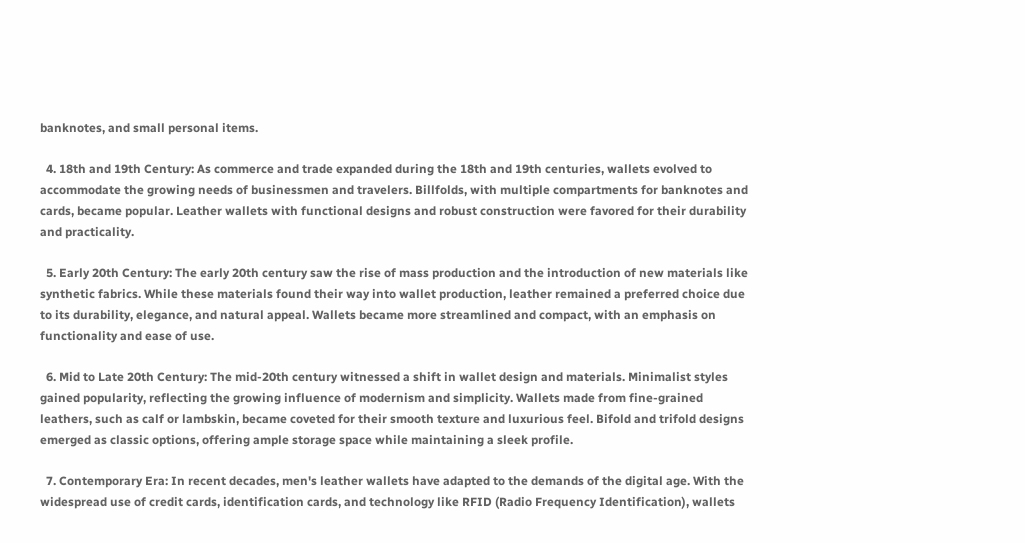banknotes, and small personal items.

  4. 18th and 19th Century: As commerce and trade expanded during the 18th and 19th centuries, wallets evolved to accommodate the growing needs of businessmen and travelers. Billfolds, with multiple compartments for banknotes and cards, became popular. Leather wallets with functional designs and robust construction were favored for their durability and practicality.

  5. Early 20th Century: The early 20th century saw the rise of mass production and the introduction of new materials like synthetic fabrics. While these materials found their way into wallet production, leather remained a preferred choice due to its durability, elegance, and natural appeal. Wallets became more streamlined and compact, with an emphasis on functionality and ease of use.

  6. Mid to Late 20th Century: The mid-20th century witnessed a shift in wallet design and materials. Minimalist styles gained popularity, reflecting the growing influence of modernism and simplicity. Wallets made from fine-grained leathers, such as calf or lambskin, became coveted for their smooth texture and luxurious feel. Bifold and trifold designs emerged as classic options, offering ample storage space while maintaining a sleek profile.

  7. Contemporary Era: In recent decades, men's leather wallets have adapted to the demands of the digital age. With the widespread use of credit cards, identification cards, and technology like RFID (Radio Frequency Identification), wallets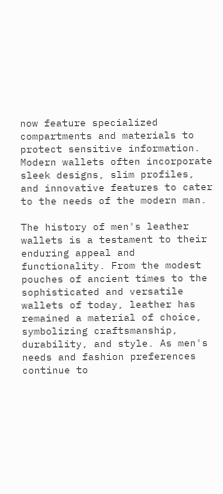now feature specialized compartments and materials to protect sensitive information. Modern wallets often incorporate sleek designs, slim profiles, and innovative features to cater to the needs of the modern man.

The history of men's leather wallets is a testament to their enduring appeal and functionality. From the modest pouches of ancient times to the sophisticated and versatile wallets of today, leather has remained a material of choice, symbolizing craftsmanship, durability, and style. As men's needs and fashion preferences continue to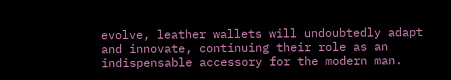evolve, leather wallets will undoubtedly adapt and innovate, continuing their role as an indispensable accessory for the modern man.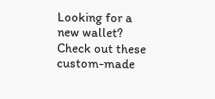Looking for a new wallet? Check out these custom-made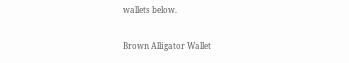wallets below.

Brown Alligator Wallet